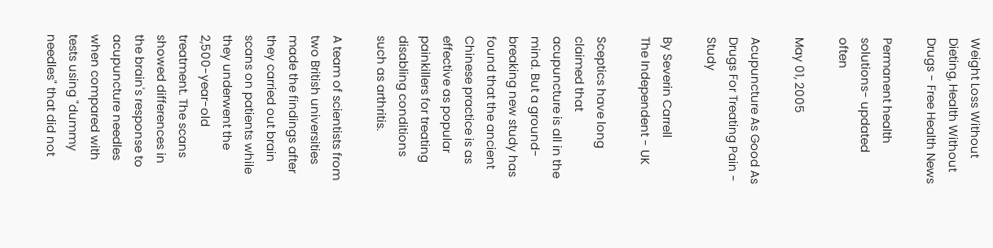Weight Loss Without Dieting, Health Without Drugs - Free Health News

Permanent health solutions- updated often

May 01, 2005

Acupuncture As Good As Drugs For Treating Pain - Study

By Severin Carrell
The Independent - UK

Sceptics have long claimed that acupuncture is all in the mind. But a ground-breaking new study has found that the ancient Chinese practice is as effective as popular painkillers for treating disabling conditions such as arthritis.

A team of scientists from two British universities made the findings after they carried out brain scans on patients while they underwent the 2,500-year-old treatment. The scans showed differences in the brain's response to acupuncture needles when compared with tests using "dummy needles" that did not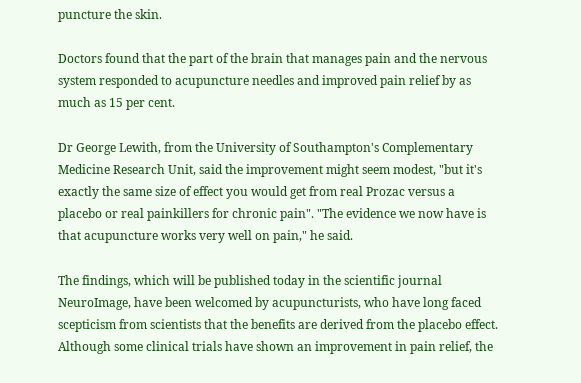puncture the skin.

Doctors found that the part of the brain that manages pain and the nervous system responded to acupuncture needles and improved pain relief by as much as 15 per cent.

Dr George Lewith, from the University of Southampton's Complementary Medicine Research Unit, said the improvement might seem modest, "but it's exactly the same size of effect you would get from real Prozac versus a placebo or real painkillers for chronic pain". "The evidence we now have is that acupuncture works very well on pain," he said.

The findings, which will be published today in the scientific journal NeuroImage, have been welcomed by acupuncturists, who have long faced scepticism from scientists that the benefits are derived from the placebo effect. Although some clinical trials have shown an improvement in pain relief, the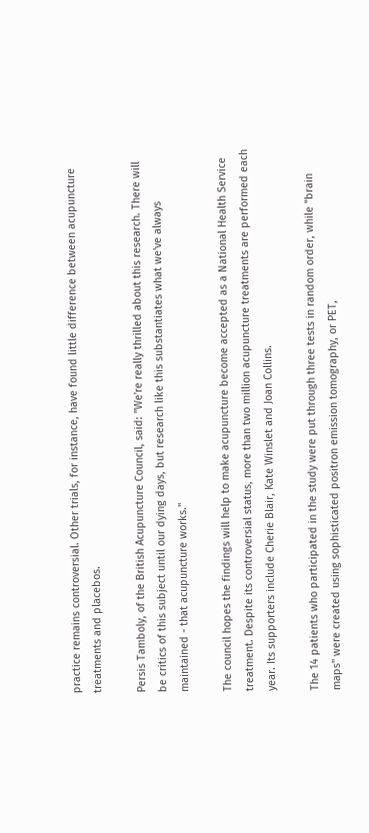practice remains controversial. Other trials, for instance, have found little difference between acupuncture treatments and placebos.

Persis Tamboly, of the British Acupuncture Council, said: "We're really thrilled about this research. There will be critics of this subject until our dying days, but research like this substantiates what we've always maintained - that acupuncture works."

The council hopes the findings will help to make acupuncture become accepted as a National Health Service treatment. Despite its controversial status, more than two million acupuncture treatments are performed each year. Its supporters include Cherie Blair, Kate Winslet and Joan Collins.

The 14 patients who participated in the study were put through three tests in random order, while "brain maps" were created using sophisticated positron emission tomography, or PET,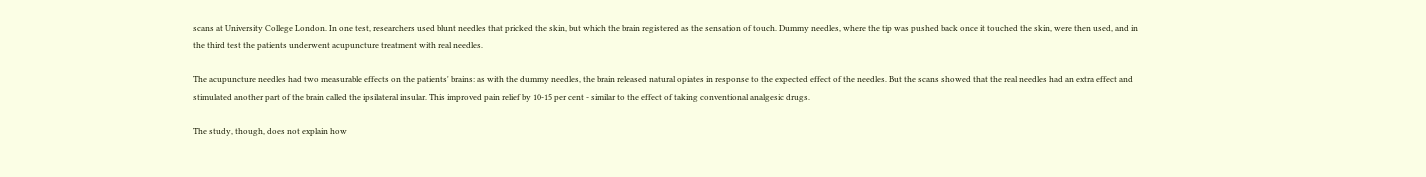scans at University College London. In one test, researchers used blunt needles that pricked the skin, but which the brain registered as the sensation of touch. Dummy needles, where the tip was pushed back once it touched the skin, were then used, and in the third test the patients underwent acupuncture treatment with real needles.

The acupuncture needles had two measurable effects on the patients' brains: as with the dummy needles, the brain released natural opiates in response to the expected effect of the needles. But the scans showed that the real needles had an extra effect and stimulated another part of the brain called the ipsilateral insular. This improved pain relief by 10-15 per cent - similar to the effect of taking conventional analgesic drugs.

The study, though, does not explain how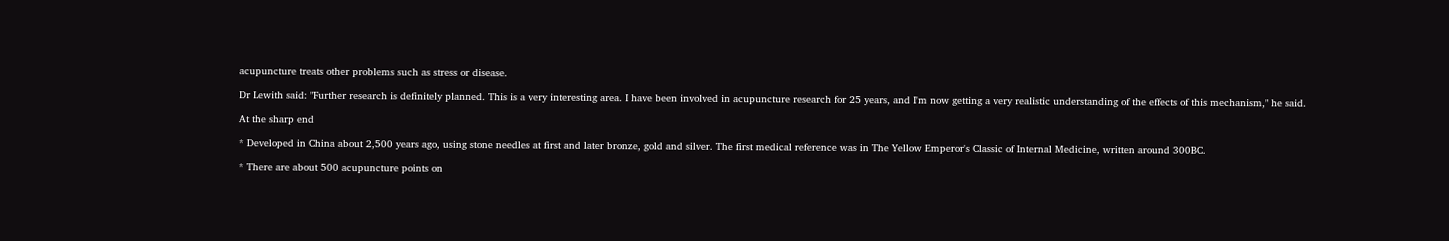acupuncture treats other problems such as stress or disease.

Dr Lewith said: "Further research is definitely planned. This is a very interesting area. I have been involved in acupuncture research for 25 years, and I'm now getting a very realistic understanding of the effects of this mechanism," he said.

At the sharp end

* Developed in China about 2,500 years ago, using stone needles at first and later bronze, gold and silver. The first medical reference was in The Yellow Emperor's Classic of Internal Medicine, written around 300BC.

* There are about 500 acupuncture points on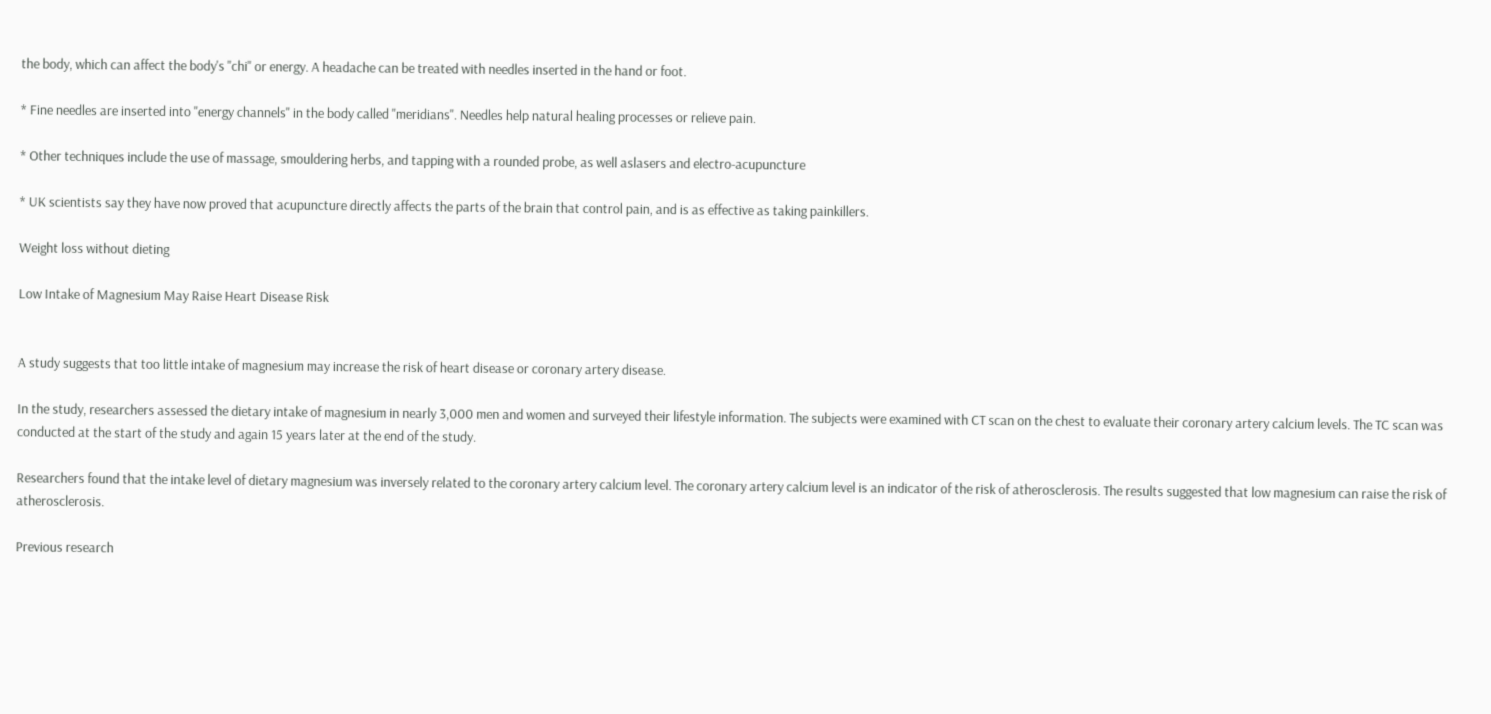the body, which can affect the body's "chi" or energy. A headache can be treated with needles inserted in the hand or foot.

* Fine needles are inserted into "energy channels" in the body called "meridians". Needles help natural healing processes or relieve pain.

* Other techniques include the use of massage, smouldering herbs, and tapping with a rounded probe, as well aslasers and electro-acupuncture

* UK scientists say they have now proved that acupuncture directly affects the parts of the brain that control pain, and is as effective as taking painkillers.

Weight loss without dieting

Low Intake of Magnesium May Raise Heart Disease Risk


A study suggests that too little intake of magnesium may increase the risk of heart disease or coronary artery disease.

In the study, researchers assessed the dietary intake of magnesium in nearly 3,000 men and women and surveyed their lifestyle information. The subjects were examined with CT scan on the chest to evaluate their coronary artery calcium levels. The TC scan was conducted at the start of the study and again 15 years later at the end of the study.

Researchers found that the intake level of dietary magnesium was inversely related to the coronary artery calcium level. The coronary artery calcium level is an indicator of the risk of atherosclerosis. The results suggested that low magnesium can raise the risk of atherosclerosis.

Previous research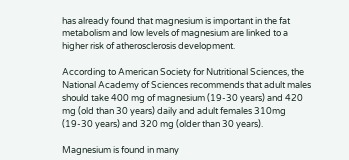has already found that magnesium is important in the fat metabolism and low levels of magnesium are linked to a higher risk of atherosclerosis development.

According to American Society for Nutritional Sciences, the National Academy of Sciences recommends that adult males should take 400 mg of magnesium (19-30 years) and 420 mg (old than 30 years) daily and adult females 310mg (19-30 years) and 320 mg (older than 30 years).

Magnesium is found in many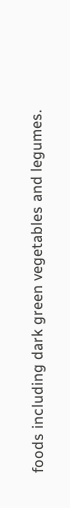foods including dark green vegetables and legumes.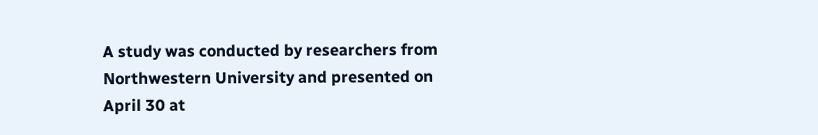A study was conducted by researchers from Northwestern University and presented on April 30 at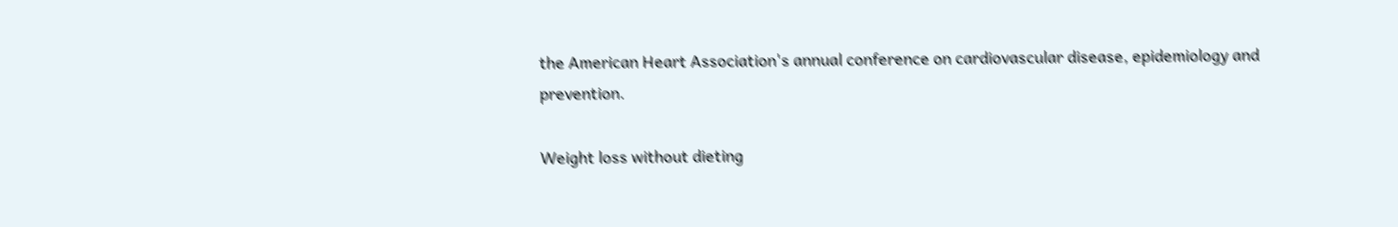the American Heart Association's annual conference on cardiovascular disease, epidemiology and prevention.

Weight loss without dieting